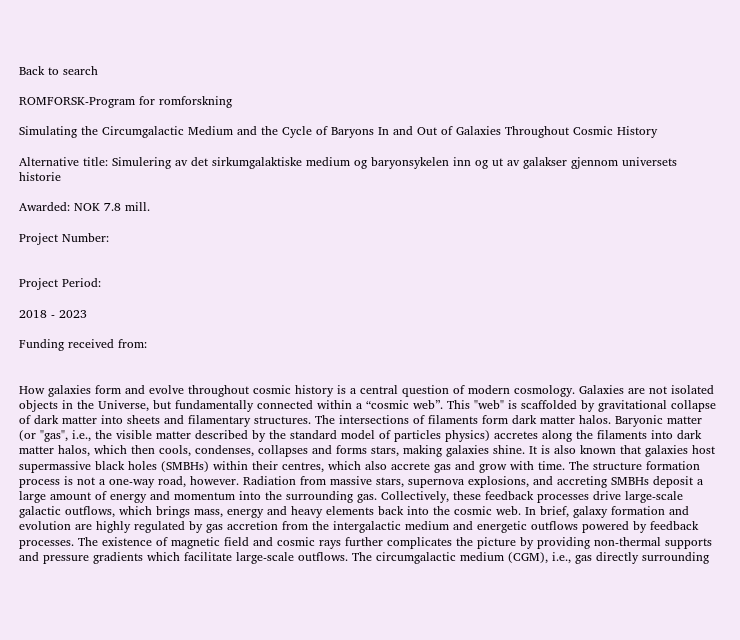Back to search

ROMFORSK-Program for romforskning

Simulating the Circumgalactic Medium and the Cycle of Baryons In and Out of Galaxies Throughout Cosmic History

Alternative title: Simulering av det sirkumgalaktiske medium og baryonsykelen inn og ut av galakser gjennom universets historie

Awarded: NOK 7.8 mill.

Project Number:


Project Period:

2018 - 2023

Funding received from:


How galaxies form and evolve throughout cosmic history is a central question of modern cosmology. Galaxies are not isolated objects in the Universe, but fundamentally connected within a “cosmic web”. This "web" is scaffolded by gravitational collapse of dark matter into sheets and filamentary structures. The intersections of filaments form dark matter halos. Baryonic matter (or "gas", i.e., the visible matter described by the standard model of particles physics) accretes along the filaments into dark matter halos, which then cools, condenses, collapses and forms stars, making galaxies shine. It is also known that galaxies host supermassive black holes (SMBHs) within their centres, which also accrete gas and grow with time. The structure formation process is not a one-way road, however. Radiation from massive stars, supernova explosions, and accreting SMBHs deposit a large amount of energy and momentum into the surrounding gas. Collectively, these feedback processes drive large-scale galactic outflows, which brings mass, energy and heavy elements back into the cosmic web. In brief, galaxy formation and evolution are highly regulated by gas accretion from the intergalactic medium and energetic outflows powered by feedback processes. The existence of magnetic field and cosmic rays further complicates the picture by providing non-thermal supports and pressure gradients which facilitate large-scale outflows. The circumgalactic medium (CGM), i.e., gas directly surrounding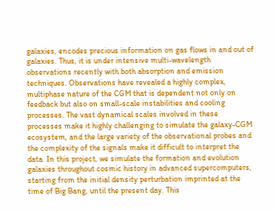galaxies, encodes precious information on gas flows in and out of galaxies. Thus, it is under intensive multi-wavelength observations recently with both absorption and emission techniques. Observations have revealed a highly complex, multiphase nature of the CGM that is dependent not only on feedback but also on small-scale instabilities and cooling processes. The vast dynamical scales involved in these processes make it highly challenging to simulate the galaxy-CGM ecosystem, and the large variety of the observational probes and the complexity of the signals make it difficult to interpret the data. In this project, we simulate the formation and evolution galaxies throughout cosmic history in advanced supercomputers, starting from the initial density perturbation imprinted at the time of Big Bang, until the present day. This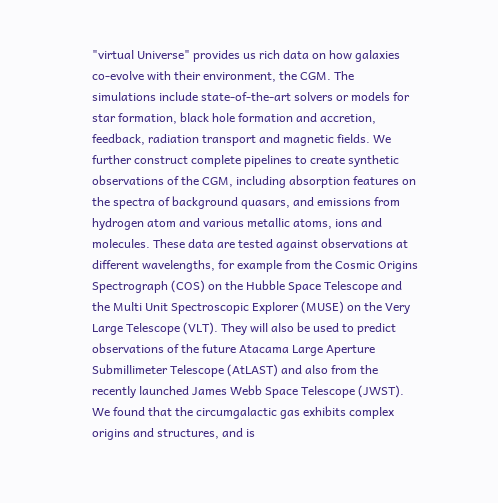"virtual Universe" provides us rich data on how galaxies co-evolve with their environment, the CGM. The simulations include state-of-the-art solvers or models for star formation, black hole formation and accretion, feedback, radiation transport and magnetic fields. We further construct complete pipelines to create synthetic observations of the CGM, including absorption features on the spectra of background quasars, and emissions from hydrogen atom and various metallic atoms, ions and molecules. These data are tested against observations at different wavelengths, for example from the Cosmic Origins Spectrograph (COS) on the Hubble Space Telescope and the Multi Unit Spectroscopic Explorer (MUSE) on the Very Large Telescope (VLT). They will also be used to predict observations of the future Atacama Large Aperture Submillimeter Telescope (AtLAST) and also from the recently launched James Webb Space Telescope (JWST). We found that the circumgalactic gas exhibits complex origins and structures, and is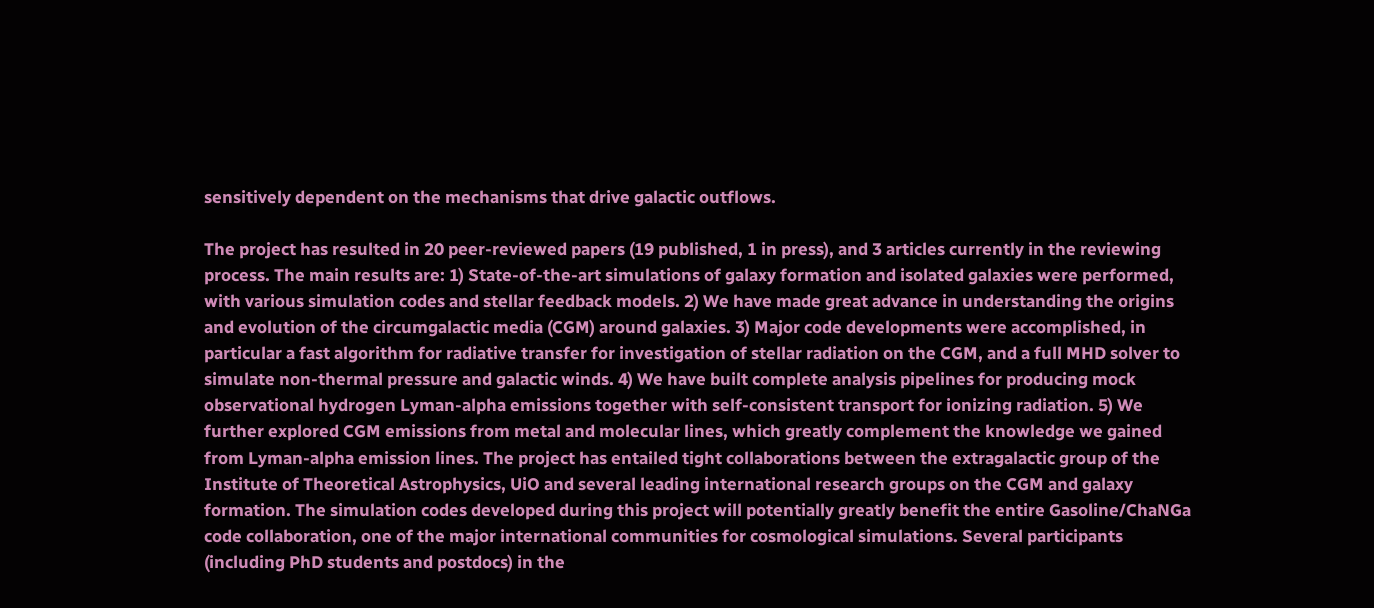sensitively dependent on the mechanisms that drive galactic outflows.

The project has resulted in 20 peer-reviewed papers (19 published, 1 in press), and 3 articles currently in the reviewing process. The main results are: 1) State-of-the-art simulations of galaxy formation and isolated galaxies were performed, with various simulation codes and stellar feedback models. 2) We have made great advance in understanding the origins and evolution of the circumgalactic media (CGM) around galaxies. 3) Major code developments were accomplished, in particular a fast algorithm for radiative transfer for investigation of stellar radiation on the CGM, and a full MHD solver to simulate non-thermal pressure and galactic winds. 4) We have built complete analysis pipelines for producing mock observational hydrogen Lyman-alpha emissions together with self-consistent transport for ionizing radiation. 5) We further explored CGM emissions from metal and molecular lines, which greatly complement the knowledge we gained from Lyman-alpha emission lines. The project has entailed tight collaborations between the extragalactic group of the Institute of Theoretical Astrophysics, UiO and several leading international research groups on the CGM and galaxy formation. The simulation codes developed during this project will potentially greatly benefit the entire Gasoline/ChaNGa code collaboration, one of the major international communities for cosmological simulations. Several participants (including PhD students and postdocs) in the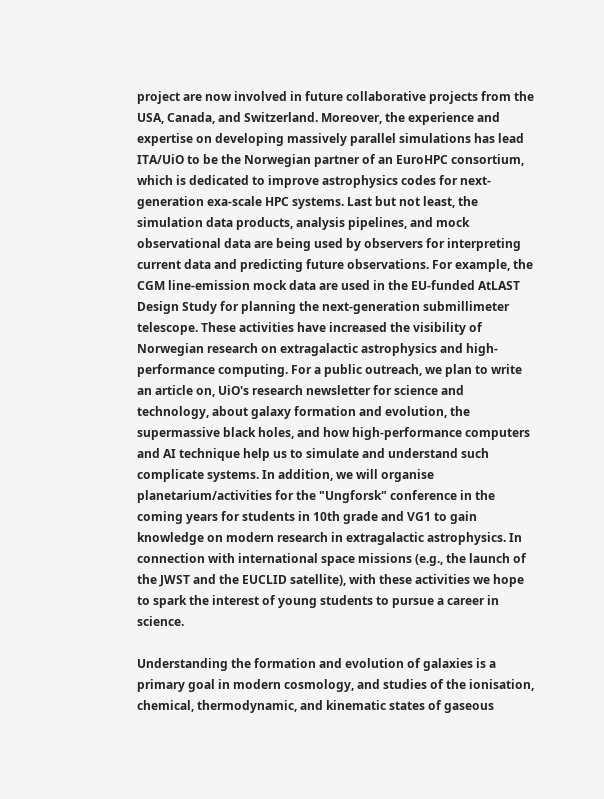project are now involved in future collaborative projects from the USA, Canada, and Switzerland. Moreover, the experience and expertise on developing massively parallel simulations has lead ITA/UiO to be the Norwegian partner of an EuroHPC consortium, which is dedicated to improve astrophysics codes for next-generation exa-scale HPC systems. Last but not least, the simulation data products, analysis pipelines, and mock observational data are being used by observers for interpreting current data and predicting future observations. For example, the CGM line-emission mock data are used in the EU-funded AtLAST Design Study for planning the next-generation submillimeter telescope. These activities have increased the visibility of Norwegian research on extragalactic astrophysics and high-performance computing. For a public outreach, we plan to write an article on, UiO's research newsletter for science and technology, about galaxy formation and evolution, the supermassive black holes, and how high-performance computers and AI technique help us to simulate and understand such complicate systems. In addition, we will organise planetarium/activities for the "Ungforsk" conference in the coming years for students in 10th grade and VG1 to gain knowledge on modern research in extragalactic astrophysics. In connection with international space missions (e.g., the launch of the JWST and the EUCLID satellite), with these activities we hope to spark the interest of young students to pursue a career in science.

Understanding the formation and evolution of galaxies is a primary goal in modern cosmology, and studies of the ionisation, chemical, thermodynamic, and kinematic states of gaseous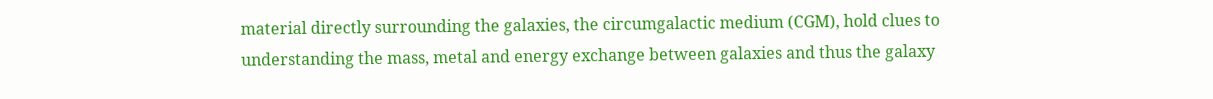material directly surrounding the galaxies, the circumgalactic medium (CGM), hold clues to understanding the mass, metal and energy exchange between galaxies and thus the galaxy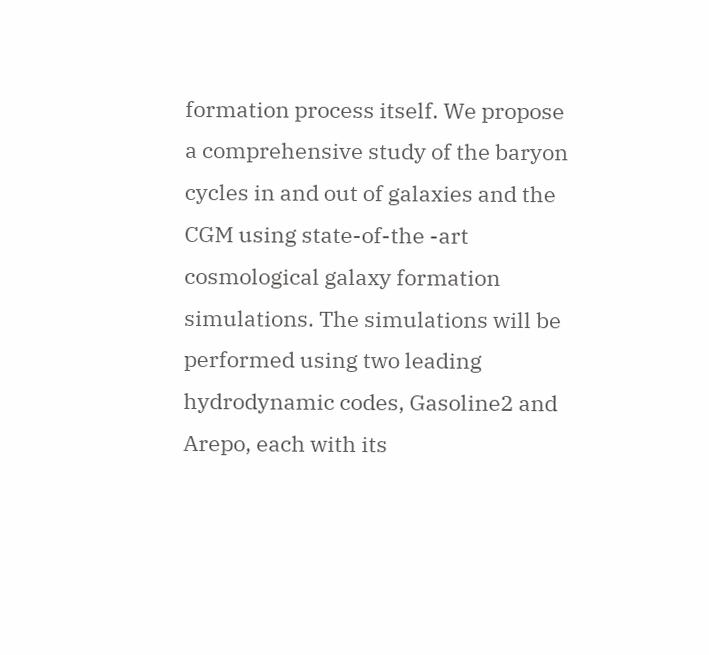formation process itself. We propose a comprehensive study of the baryon cycles in and out of galaxies and the CGM using state-of-the -art cosmological galaxy formation simulations. The simulations will be performed using two leading hydrodynamic codes, Gasoline2 and Arepo, each with its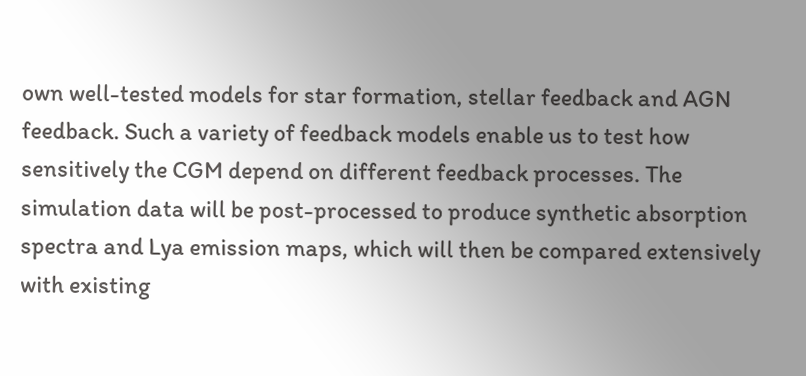own well-tested models for star formation, stellar feedback and AGN feedback. Such a variety of feedback models enable us to test how sensitively the CGM depend on different feedback processes. The simulation data will be post-processed to produce synthetic absorption spectra and Lya emission maps, which will then be compared extensively with existing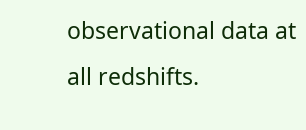observational data at all redshifts.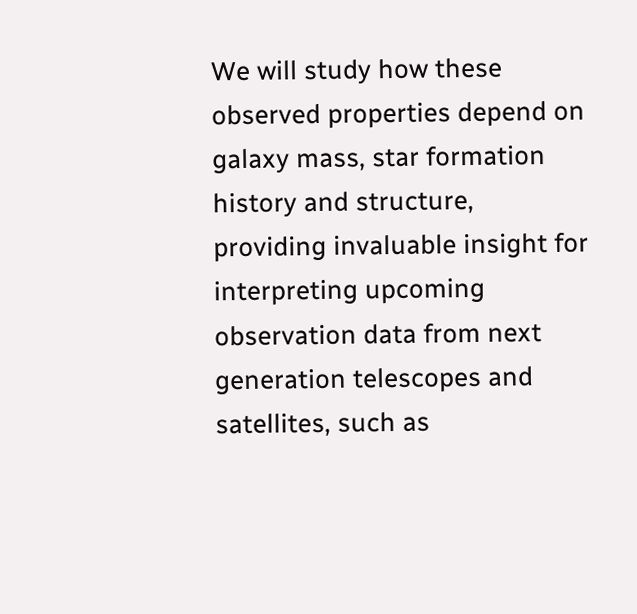We will study how these observed properties depend on galaxy mass, star formation history and structure, providing invaluable insight for interpreting upcoming observation data from next generation telescopes and satellites, such as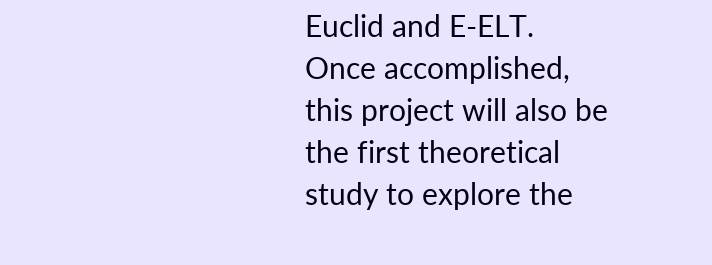Euclid and E-ELT. Once accomplished, this project will also be the first theoretical study to explore the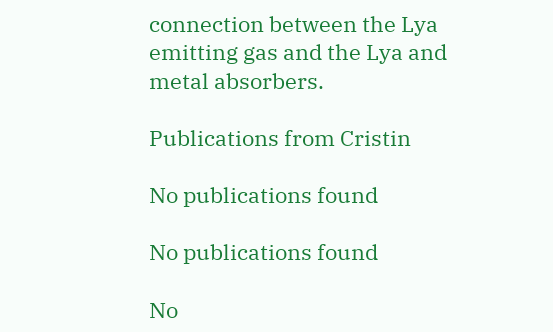connection between the Lya emitting gas and the Lya and metal absorbers.

Publications from Cristin

No publications found

No publications found

No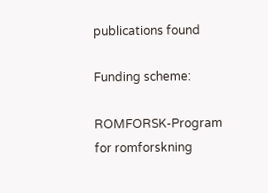publications found

Funding scheme:

ROMFORSK-Program for romforskning